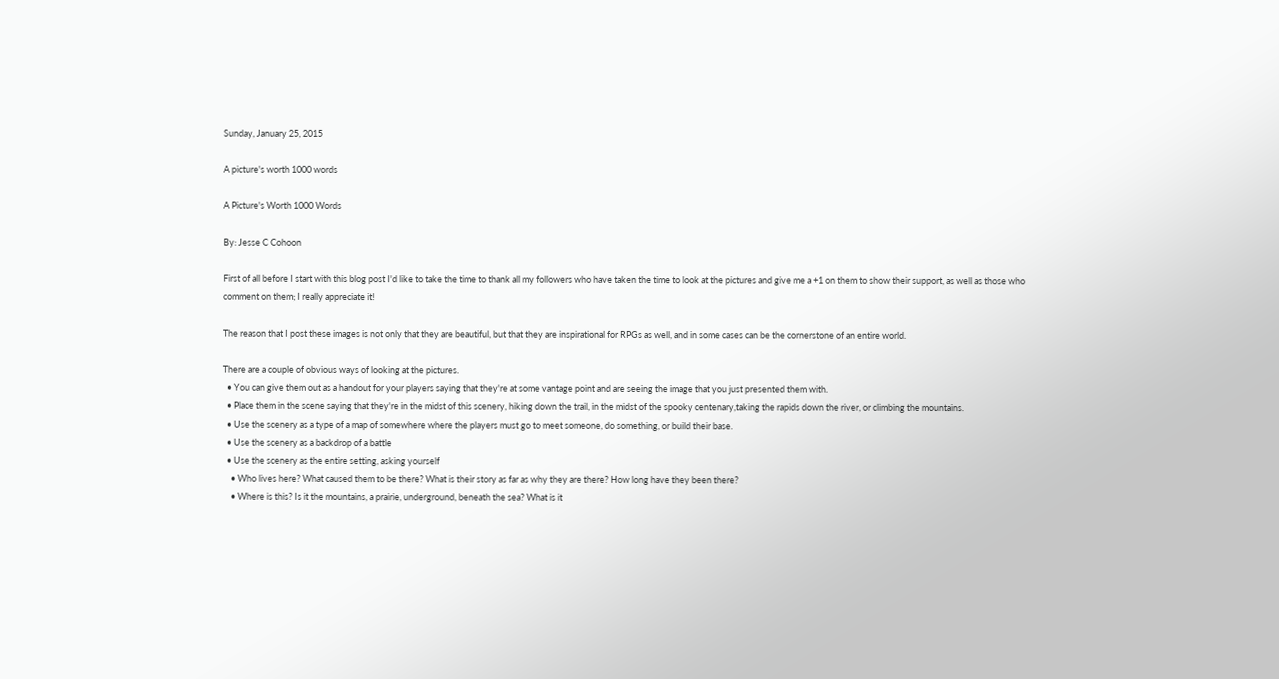Sunday, January 25, 2015

A picture's worth 1000 words

A Picture's Worth 1000 Words

By: Jesse C Cohoon

First of all before I start with this blog post I'd like to take the time to thank all my followers who have taken the time to look at the pictures and give me a +1 on them to show their support, as well as those who comment on them; I really appreciate it!

The reason that I post these images is not only that they are beautiful, but that they are inspirational for RPGs as well, and in some cases can be the cornerstone of an entire world.

There are a couple of obvious ways of looking at the pictures.
  • You can give them out as a handout for your players saying that they're at some vantage point and are seeing the image that you just presented them with.
  • Place them in the scene saying that they're in the midst of this scenery, hiking down the trail, in the midst of the spooky centenary,taking the rapids down the river, or climbing the mountains.
  • Use the scenery as a type of a map of somewhere where the players must go to meet someone, do something, or build their base.
  • Use the scenery as a backdrop of a battle
  • Use the scenery as the entire setting, asking yourself
    • Who lives here? What caused them to be there? What is their story as far as why they are there? How long have they been there?
    • Where is this? Is it the mountains, a prairie, underground, beneath the sea? What is it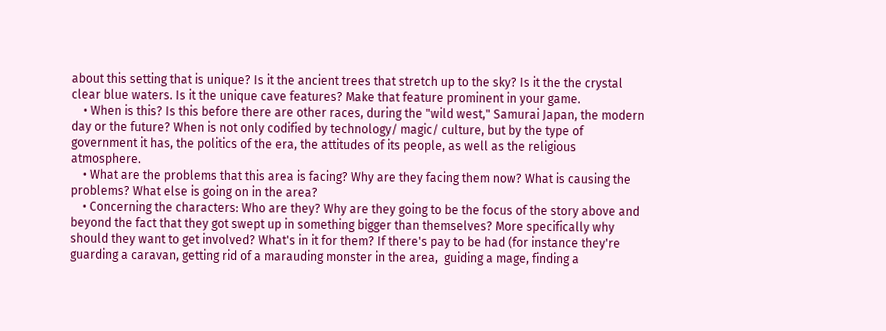about this setting that is unique? Is it the ancient trees that stretch up to the sky? Is it the the crystal clear blue waters. Is it the unique cave features? Make that feature prominent in your game.
    • When is this? Is this before there are other races, during the "wild west," Samurai Japan, the modern day or the future? When is not only codified by technology/ magic/ culture, but by the type of government it has, the politics of the era, the attitudes of its people, as well as the religious atmosphere.
    • What are the problems that this area is facing? Why are they facing them now? What is causing the problems? What else is going on in the area?
    • Concerning the characters: Who are they? Why are they going to be the focus of the story above and beyond the fact that they got swept up in something bigger than themselves? More specifically why should they want to get involved? What's in it for them? If there's pay to be had (for instance they're guarding a caravan, getting rid of a marauding monster in the area,  guiding a mage, finding a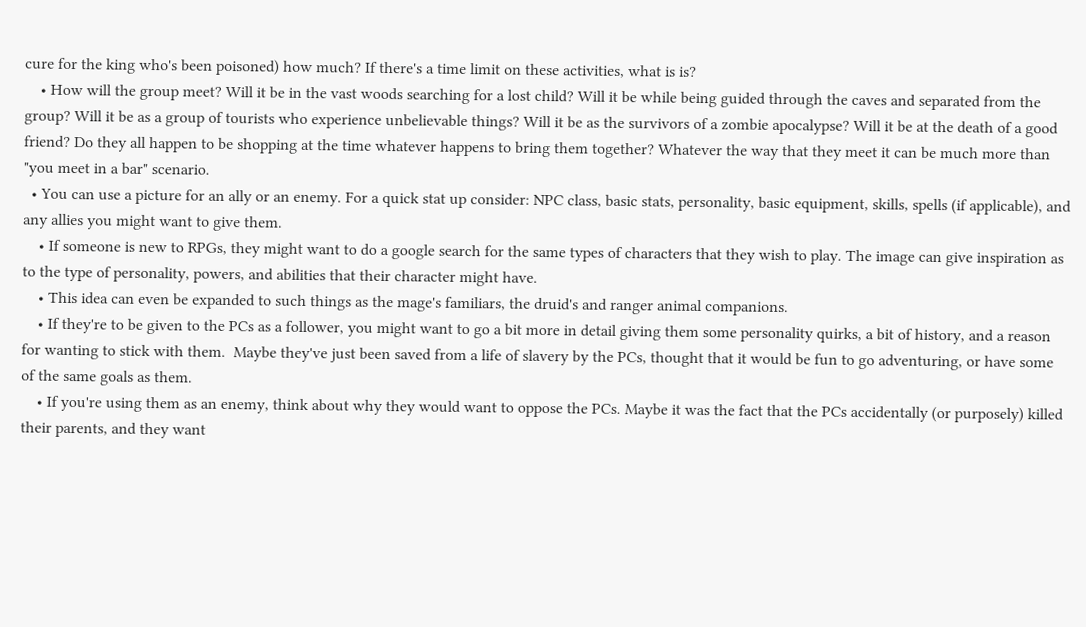cure for the king who's been poisoned) how much? If there's a time limit on these activities, what is is?
    • How will the group meet? Will it be in the vast woods searching for a lost child? Will it be while being guided through the caves and separated from the group? Will it be as a group of tourists who experience unbelievable things? Will it be as the survivors of a zombie apocalypse? Will it be at the death of a good friend? Do they all happen to be shopping at the time whatever happens to bring them together? Whatever the way that they meet it can be much more than "you meet in a bar" scenario.
  • You can use a picture for an ally or an enemy. For a quick stat up consider: NPC class, basic stats, personality, basic equipment, skills, spells (if applicable), and any allies you might want to give them.
    • If someone is new to RPGs, they might want to do a google search for the same types of characters that they wish to play. The image can give inspiration as to the type of personality, powers, and abilities that their character might have.
    • This idea can even be expanded to such things as the mage's familiars, the druid's and ranger animal companions.
    • If they're to be given to the PCs as a follower, you might want to go a bit more in detail giving them some personality quirks, a bit of history, and a reason for wanting to stick with them.  Maybe they've just been saved from a life of slavery by the PCs, thought that it would be fun to go adventuring, or have some of the same goals as them.
    • If you're using them as an enemy, think about why they would want to oppose the PCs. Maybe it was the fact that the PCs accidentally (or purposely) killed their parents, and they want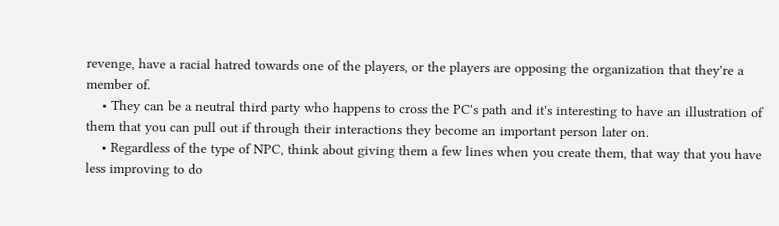revenge, have a racial hatred towards one of the players, or the players are opposing the organization that they're a member of.
    • They can be a neutral third party who happens to cross the PC's path and it's interesting to have an illustration of them that you can pull out if through their interactions they become an important person later on.
    • Regardless of the type of NPC, think about giving them a few lines when you create them, that way that you have less improving to do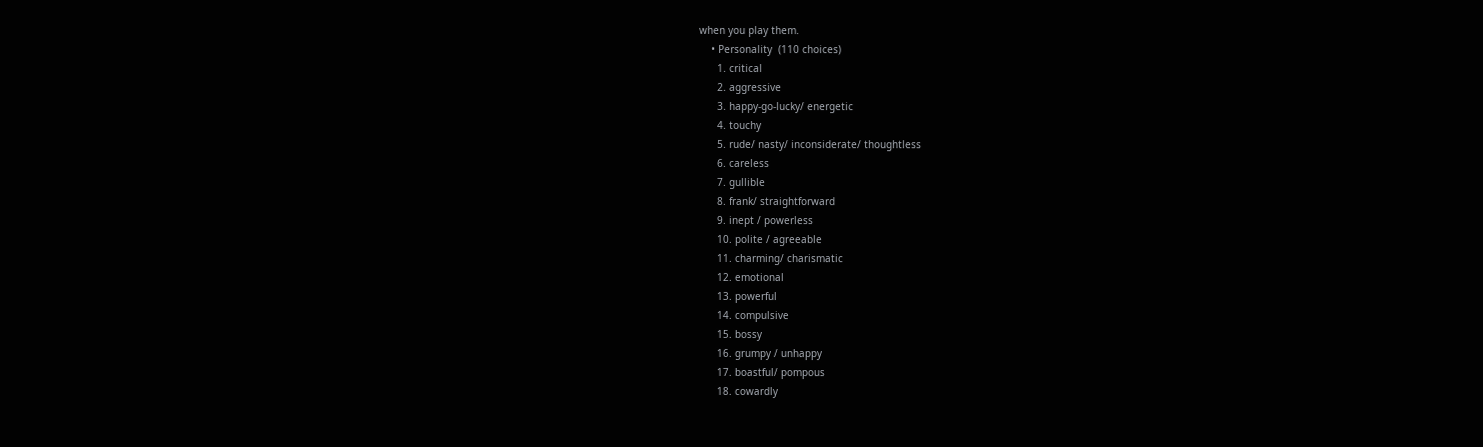when you play them.
    • Personality  (110 choices)
      1. critical
      2. aggressive
      3. happy-go-lucky/ energetic
      4. touchy
      5. rude/ nasty/ inconsiderate/ thoughtless
      6. careless
      7. gullible
      8. frank/ straightforward
      9. inept / powerless
      10. polite / agreeable
      11. charming/ charismatic
      12. emotional
      13. powerful
      14. compulsive
      15. bossy
      16. grumpy / unhappy
      17. boastful/ pompous
      18. cowardly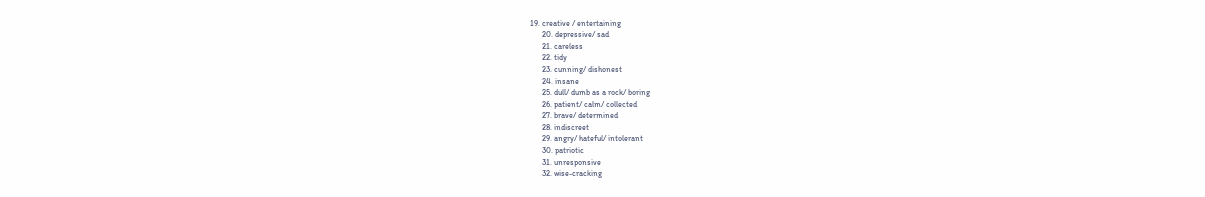19. creative / entertaining
      20. depressive/ sad
      21. careless
      22. tidy
      23. cunning/ dishonest
      24. insane
      25. dull/ dumb as a rock/ boring
      26. patient/ calm/ collected
      27. brave/ determined
      28. indiscreet
      29. angry/ hateful/ intolerant
      30. patriotic
      31. unresponsive
      32. wise-cracking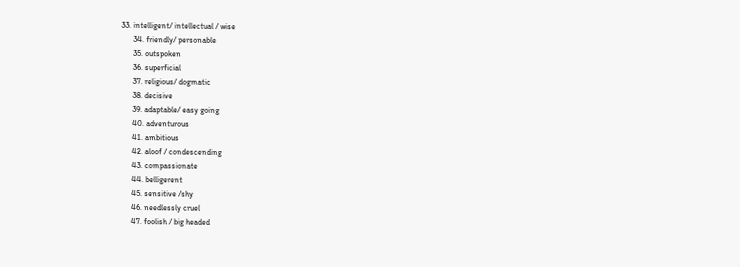33. intelligent/ intellectual / wise
      34. friendly/ personable
      35. outspoken
      36. superficial
      37. religious/ dogmatic
      38. decisive
      39. adaptable/ easy going
      40. adventurous
      41. ambitious
      42. aloof / condescending
      43. compassionate
      44. belligerent
      45. sensitive /shy
      46. needlessly cruel
      47. foolish / big headed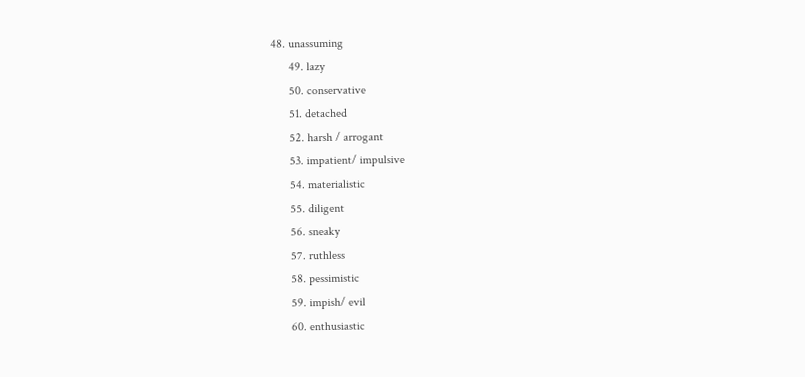48. unassuming
      49. lazy
      50. conservative
      51. detached
      52. harsh / arrogant
      53. impatient/ impulsive
      54. materialistic
      55. diligent
      56. sneaky
      57. ruthless
      58. pessimistic
      59. impish/ evil
      60. enthusiastic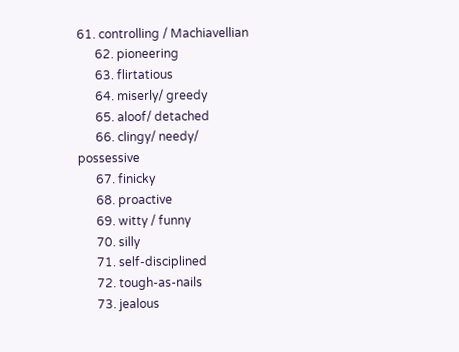61. controlling / Machiavellian
      62. pioneering
      63. flirtatious
      64. miserly/ greedy
      65. aloof/ detached
      66. clingy/ needy/ possessive
      67. finicky
      68. proactive
      69. witty / funny
      70. silly
      71. self-disciplined
      72. tough-as-nails
      73. jealous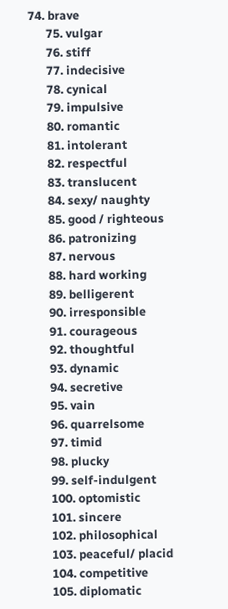74. brave
      75. vulgar
      76. stiff
      77. indecisive
      78. cynical
      79. impulsive
      80. romantic
      81. intolerant
      82. respectful
      83. translucent
      84. sexy/ naughty
      85. good / righteous
      86. patronizing
      87. nervous
      88. hard working
      89. belligerent
      90. irresponsible
      91. courageous
      92. thoughtful
      93. dynamic
      94. secretive
      95. vain
      96. quarrelsome
      97. timid
      98. plucky
      99. self-indulgent
      100. optomistic
      101. sincere
      102. philosophical
      103. peaceful/ placid
      104. competitive
      105. diplomatic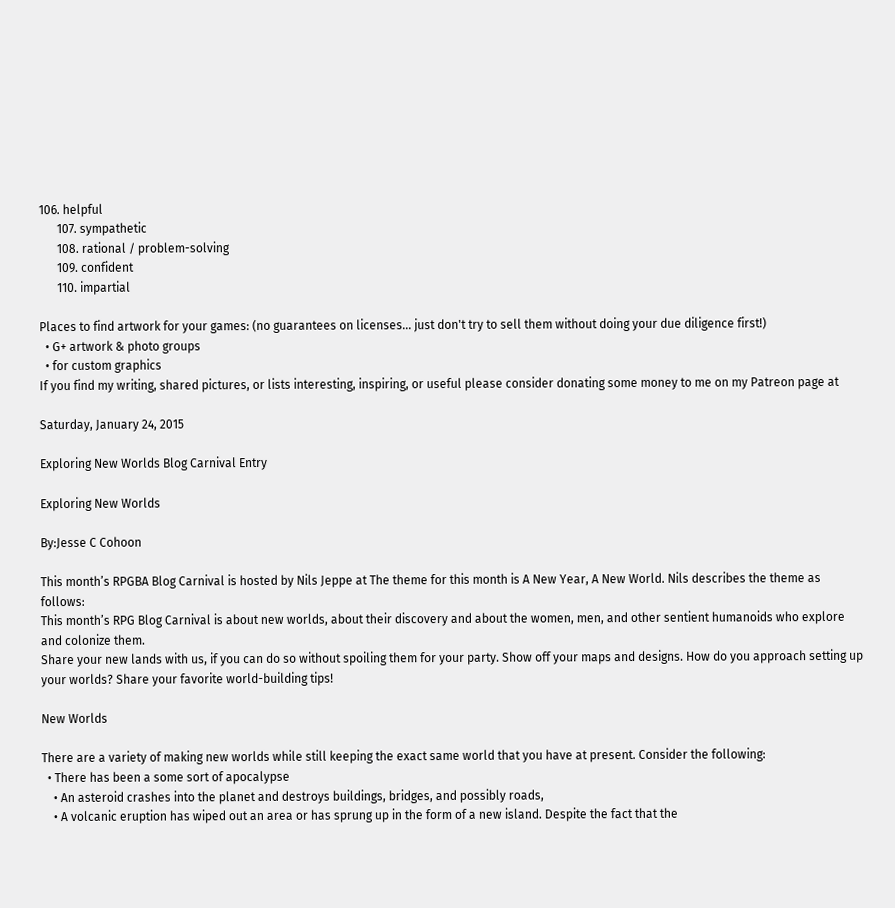106. helpful
      107. sympathetic
      108. rational / problem-solving
      109. confident
      110. impartial

Places to find artwork for your games: (no guarantees on licenses... just don't try to sell them without doing your due diligence first!)
  • G+ artwork & photo groups
  • for custom graphics
If you find my writing, shared pictures, or lists interesting, inspiring, or useful please consider donating some money to me on my Patreon page at

Saturday, January 24, 2015

Exploring New Worlds Blog Carnival Entry

Exploring New Worlds

By:Jesse C Cohoon

This month’s RPGBA Blog Carnival is hosted by Nils Jeppe at The theme for this month is A New Year, A New World. Nils describes the theme as follows:
This month’s RPG Blog Carnival is about new worlds, about their discovery and about the women, men, and other sentient humanoids who explore and colonize them.
Share your new lands with us, if you can do so without spoiling them for your party. Show off your maps and designs. How do you approach setting up your worlds? Share your favorite world-building tips!

New Worlds

There are a variety of making new worlds while still keeping the exact same world that you have at present. Consider the following:
  • There has been a some sort of apocalypse
    • An asteroid crashes into the planet and destroys buildings, bridges, and possibly roads,
    • A volcanic eruption has wiped out an area or has sprung up in the form of a new island. Despite the fact that the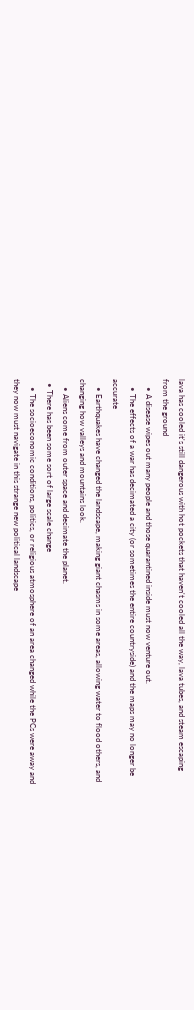lava has cooled it's still dangerous with hot pockets that haven't cooled all the way, lava tubes, and steam escaping from the ground
    • A disease wipes out many people and those quarantined inside must now venture out.
    • The effects of a war has decimated a city (or sometimes the entire countryside) and the maps may no longer be accurate
    • Earthquakes have changed the landscape, making giant chasms in some areas, allowing water to flood others, and changing how valleys and mountains look.
    • Aliens come from outer space and decimate the planet.
  • There has been some sort of large scale change
    • The socioeconomic conditions, politics, or religious atmosphere of an area changed while the PCs were away and they now must navigate in this strange new political landscape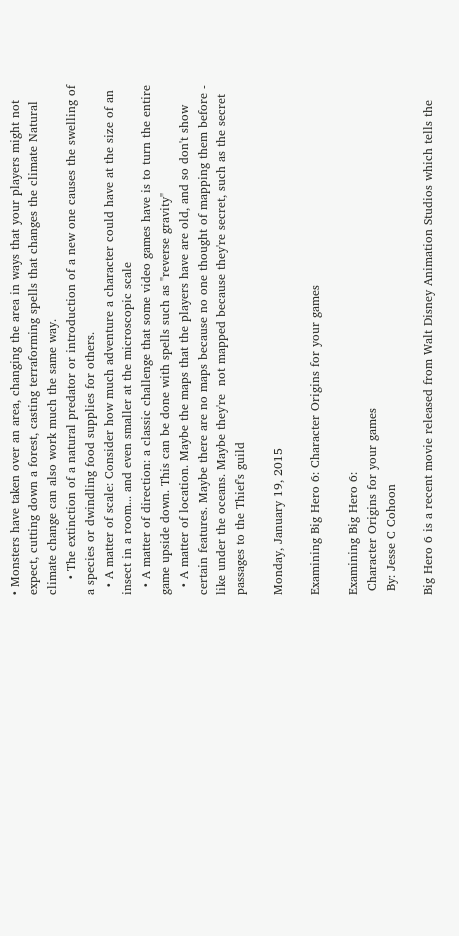• Monsters have taken over an area, changing the area in ways that your players might not expect, cutting down a forest, casting terraforming spells that changes the climate Natural climate change can also work much the same way.
    • The extinction of a natural predator or introduction of a new one causes the swelling of a species or dwindling food supplies for others.
  • A matter of scale: Consider how much adventure a character could have at the size of an insect in a room... and even smaller at the microscopic scale
  • A matter of direction: a classic challenge that some video games have is to turn the entire game upside down. This can be done with spells such as "reverse gravity"
  • A matter of location. Maybe the maps that the players have are old, and so don't show certain features. Maybe there are no maps because no one thought of mapping them before - like under the oceans. Maybe they're  not mapped because they're secret, such as the secret passages to the Thief's guild

Monday, January 19, 2015

Examining Big Hero 6: Character Origins for your games

Examining Big Hero 6:
 Character Origins for your games
 By: Jesse C Cohoon

Big Hero 6 is a recent movie released from Walt Disney Animation Studios which tells the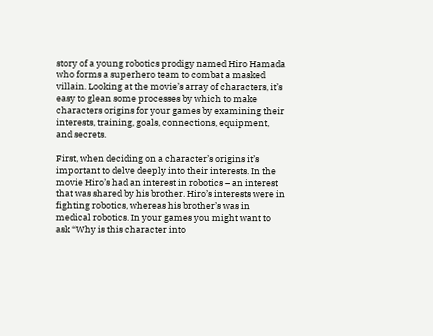story of a young robotics prodigy named Hiro Hamada who forms a superhero team to combat a masked villain. Looking at the movie’s array of characters, it’s easy to glean some processes by which to make characters origins for your games by examining their interests, training, goals, connections, equipment, and secrets.

First, when deciding on a character’s origins it’s important to delve deeply into their interests. In the movie Hiro’s had an interest in robotics – an interest that was shared by his brother. Hiro’s interests were in fighting robotics, whereas his brother’s was in medical robotics. In your games you might want to ask “Why is this character into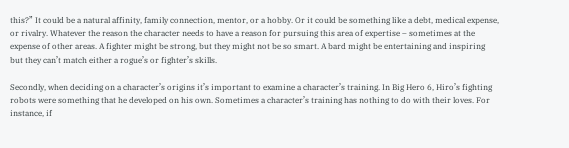this?” It could be a natural affinity, family connection, mentor, or a hobby. Or it could be something like a debt, medical expense, or rivalry. Whatever the reason the character needs to have a reason for pursuing this area of expertise – sometimes at the expense of other areas. A fighter might be strong, but they might not be so smart. A bard might be entertaining and inspiring but they can’t match either a rogue’s or fighter’s skills.

Secondly, when deciding on a character’s origins it’s important to examine a character’s training. In Big Hero 6, Hiro’s fighting robots were something that he developed on his own. Sometimes a character’s training has nothing to do with their loves. For instance, if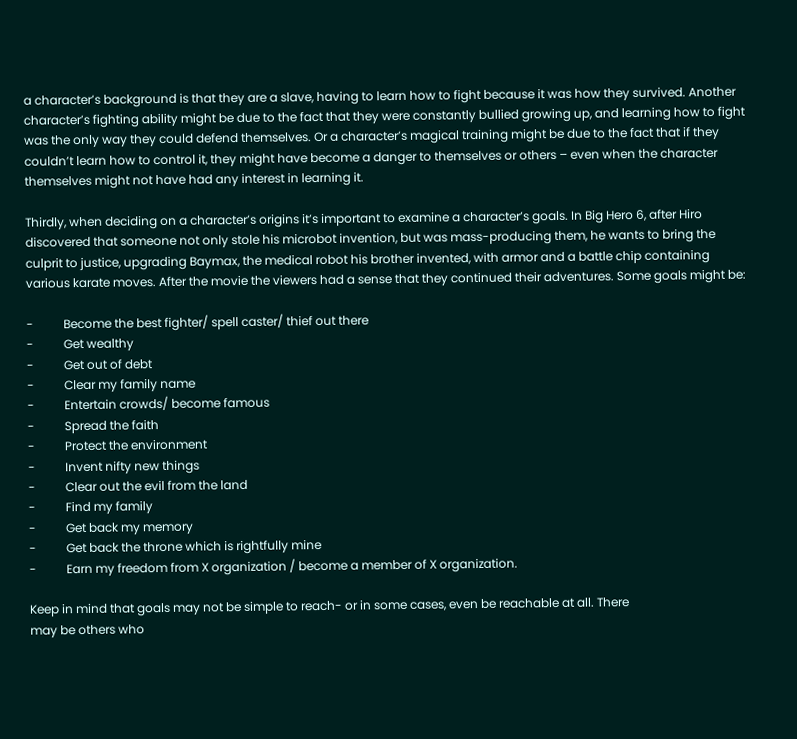a character’s background is that they are a slave, having to learn how to fight because it was how they survived. Another character’s fighting ability might be due to the fact that they were constantly bullied growing up, and learning how to fight was the only way they could defend themselves. Or a character’s magical training might be due to the fact that if they couldn’t learn how to control it, they might have become a danger to themselves or others – even when the character themselves might not have had any interest in learning it.

Thirdly, when deciding on a character’s origins it’s important to examine a character’s goals. In Big Hero 6, after Hiro discovered that someone not only stole his microbot invention, but was mass-producing them, he wants to bring the culprit to justice, upgrading Baymax, the medical robot his brother invented, with armor and a battle chip containing various karate moves. After the movie the viewers had a sense that they continued their adventures. Some goals might be:

-          Become the best fighter/ spell caster/ thief out there
-          Get wealthy
-          Get out of debt
-          Clear my family name
-          Entertain crowds/ become famous
-          Spread the faith
-          Protect the environment
-          Invent nifty new things
-          Clear out the evil from the land
-          Find my family
-          Get back my memory
-          Get back the throne which is rightfully mine
-          Earn my freedom from X organization / become a member of X organization.

Keep in mind that goals may not be simple to reach- or in some cases, even be reachable at all. There
may be others who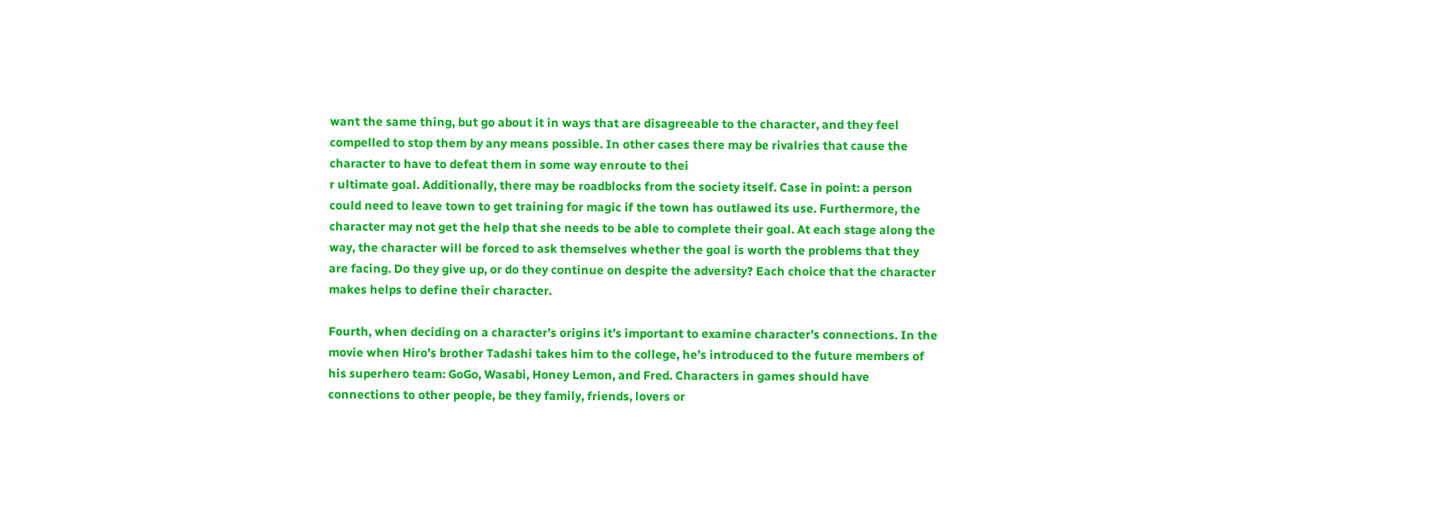want the same thing, but go about it in ways that are disagreeable to the character, and they feel compelled to stop them by any means possible. In other cases there may be rivalries that cause the character to have to defeat them in some way enroute to thei
r ultimate goal. Additionally, there may be roadblocks from the society itself. Case in point: a person could need to leave town to get training for magic if the town has outlawed its use. Furthermore, the character may not get the help that she needs to be able to complete their goal. At each stage along the way, the character will be forced to ask themselves whether the goal is worth the problems that they are facing. Do they give up, or do they continue on despite the adversity? Each choice that the character makes helps to define their character.

Fourth, when deciding on a character’s origins it’s important to examine character’s connections. In the movie when Hiro’s brother Tadashi takes him to the college, he’s introduced to the future members of his superhero team: GoGo, Wasabi, Honey Lemon, and Fred. Characters in games should have connections to other people, be they family, friends, lovers or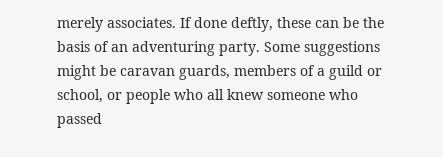merely associates. If done deftly, these can be the basis of an adventuring party. Some suggestions might be caravan guards, members of a guild or school, or people who all knew someone who passed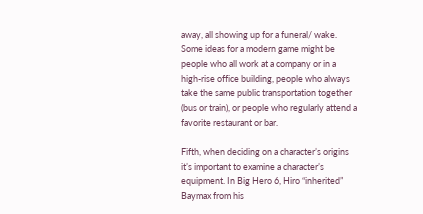away, all showing up for a funeral/ wake. Some ideas for a modern game might be people who all work at a company or in a high-rise office building, people who always take the same public transportation together (bus or train), or people who regularly attend a favorite restaurant or bar.

Fifth, when deciding on a character’s origins it’s important to examine a character’s equipment. In Big Hero 6, Hiro “inherited” Baymax from his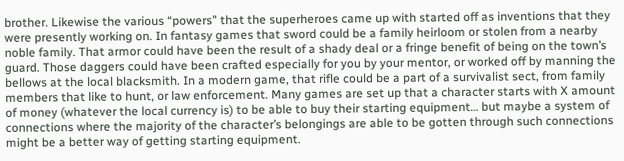brother. Likewise the various “powers” that the superheroes came up with started off as inventions that they were presently working on. In fantasy games that sword could be a family heirloom or stolen from a nearby noble family. That armor could have been the result of a shady deal or a fringe benefit of being on the town’s guard. Those daggers could have been crafted especially for you by your mentor, or worked off by manning the bellows at the local blacksmith. In a modern game, that rifle could be a part of a survivalist sect, from family members that like to hunt, or law enforcement. Many games are set up that a character starts with X amount of money (whatever the local currency is) to be able to buy their starting equipment… but maybe a system of connections where the majority of the character’s belongings are able to be gotten through such connections might be a better way of getting starting equipment.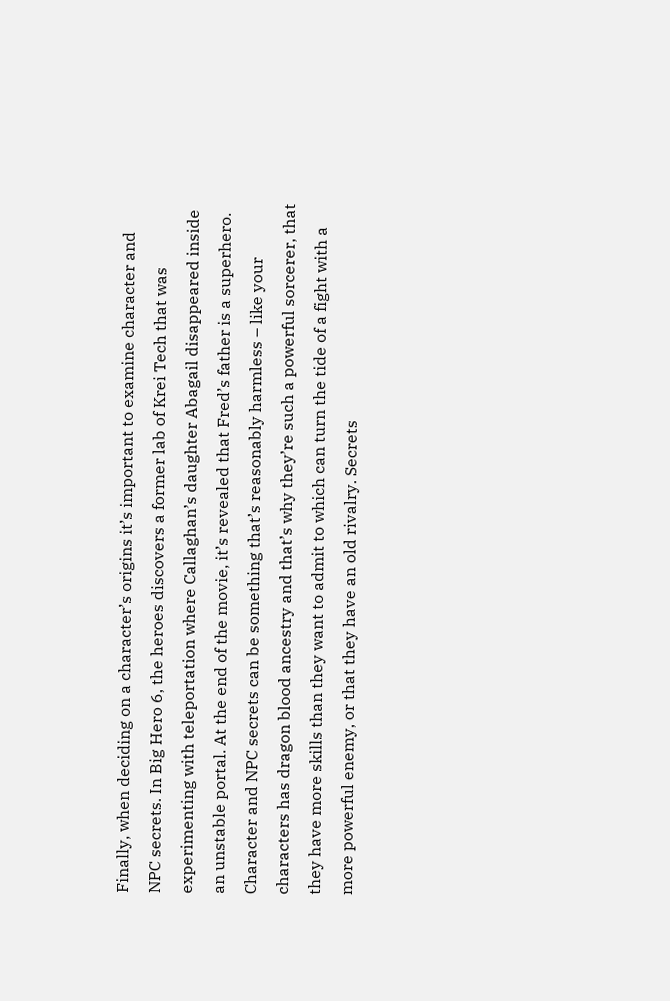Finally, when deciding on a character’s origins it’s important to examine character and NPC secrets. In Big Hero 6, the heroes discovers a former lab of Krei Tech that was experimenting with teleportation where Callaghan’s daughter Abagail disappeared inside an unstable portal. At the end of the movie, it’s revealed that Fred’s father is a superhero. Character and NPC secrets can be something that’s reasonably harmless – like your characters has dragon blood ancestry and that’s why they’re such a powerful sorcerer, that they have more skills than they want to admit to which can turn the tide of a fight with a more powerful enemy, or that they have an old rivalry. Secrets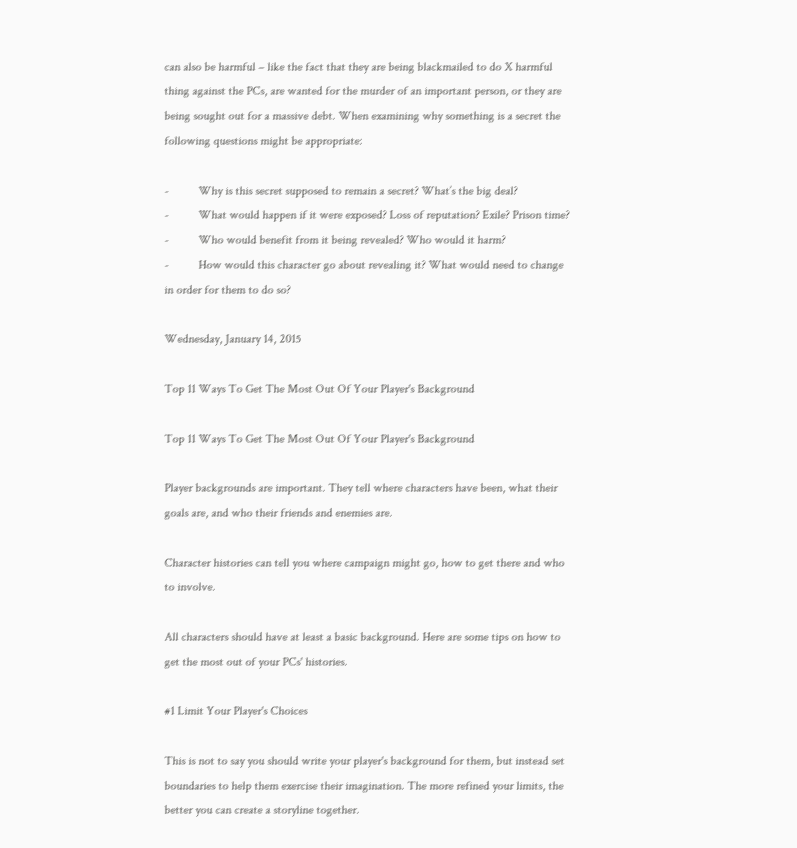can also be harmful – like the fact that they are being blackmailed to do X harmful thing against the PCs, are wanted for the murder of an important person, or they are being sought out for a massive debt. When examining why something is a secret the following questions might be appropriate:

-          Why is this secret supposed to remain a secret? What’s the big deal?
-          What would happen if it were exposed? Loss of reputation? Exile? Prison time?
-          Who would benefit from it being revealed? Who would it harm?
-          How would this character go about revealing it? What would need to change in order for them to do so?

Wednesday, January 14, 2015

Top 11 Ways To Get The Most Out Of Your Player's Background

Top 11 Ways To Get The Most Out Of Your Player's Background

Player backgrounds are important. They tell where characters have been, what their goals are, and who their friends and enemies are.

Character histories can tell you where campaign might go, how to get there and who to involve.

All characters should have at least a basic background. Here are some tips on how to get the most out of your PCs' histories.

#1 Limit Your Player's Choices

This is not to say you should write your player's background for them, but instead set boundaries to help them exercise their imagination. The more refined your limits, the better you can create a storyline together.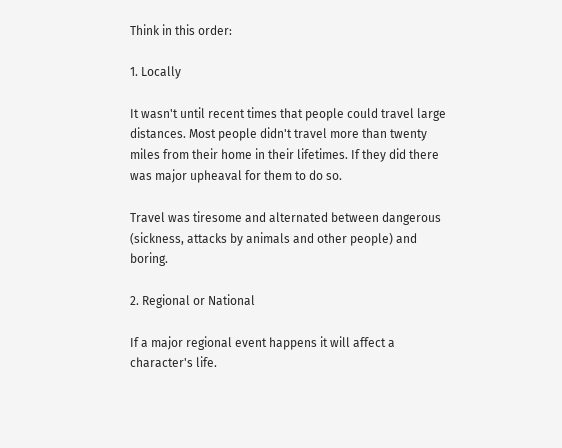Think in this order:

1. Locally

It wasn't until recent times that people could travel large distances. Most people didn't travel more than twenty miles from their home in their lifetimes. If they did there was major upheaval for them to do so.

Travel was tiresome and alternated between dangerous (sickness, attacks by animals and other people) and boring.

2. Regional or National

If a major regional event happens it will affect a character's life.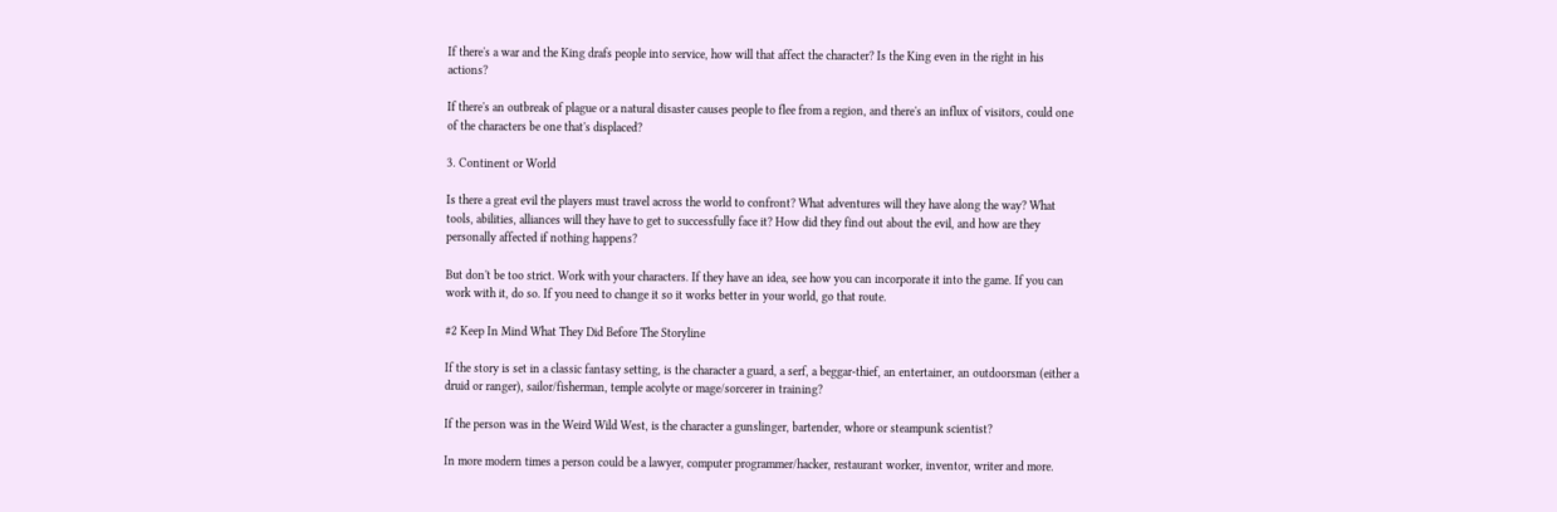If there's a war and the King drafs people into service, how will that affect the character? Is the King even in the right in his actions?

If there's an outbreak of plague or a natural disaster causes people to flee from a region, and there's an influx of visitors, could one of the characters be one that's displaced?

3. Continent or World

Is there a great evil the players must travel across the world to confront? What adventures will they have along the way? What tools, abilities, alliances will they have to get to successfully face it? How did they find out about the evil, and how are they personally affected if nothing happens?

But don't be too strict. Work with your characters. If they have an idea, see how you can incorporate it into the game. If you can work with it, do so. If you need to change it so it works better in your world, go that route.

#2 Keep In Mind What They Did Before The Storyline

If the story is set in a classic fantasy setting, is the character a guard, a serf, a beggar-thief, an entertainer, an outdoorsman (either a druid or ranger), sailor/fisherman, temple acolyte or mage/sorcerer in training?

If the person was in the Weird Wild West, is the character a gunslinger, bartender, whore or steampunk scientist?

In more modern times a person could be a lawyer, computer programmer/hacker, restaurant worker, inventor, writer and more.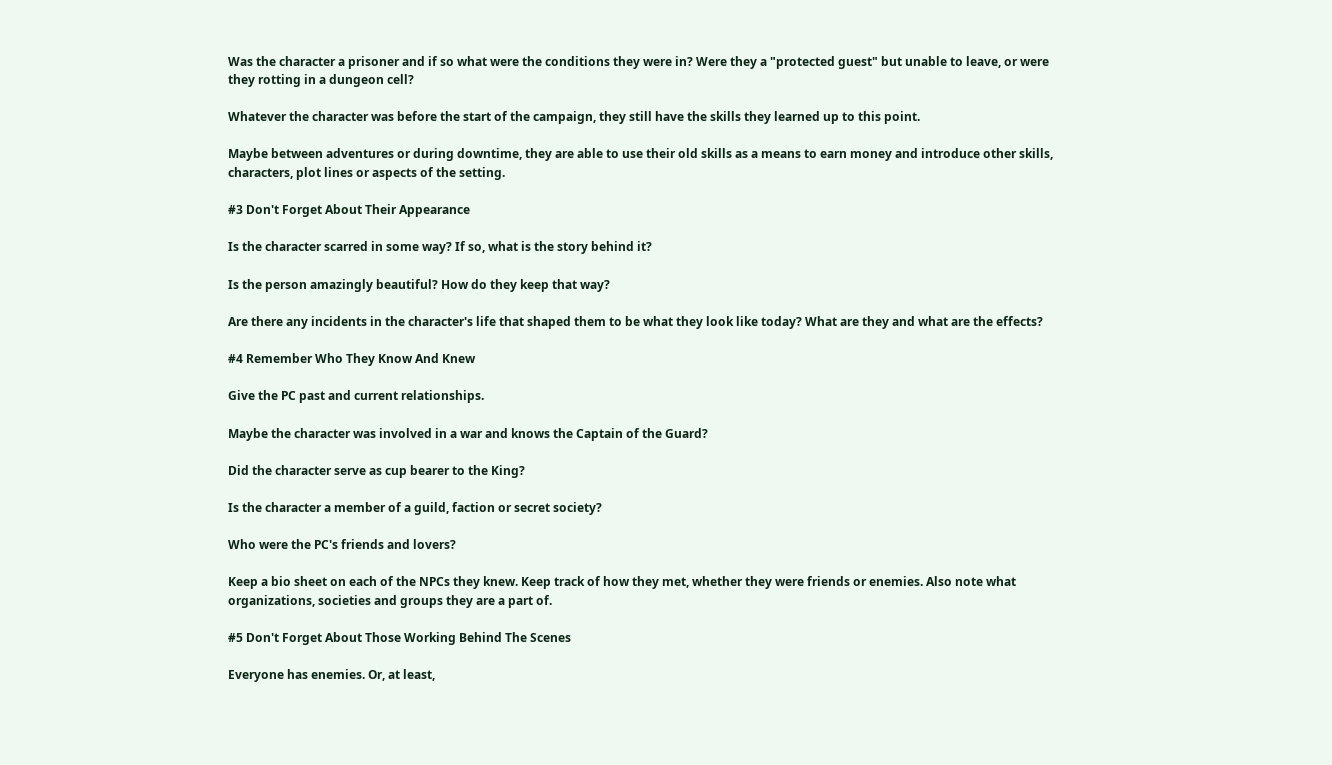Was the character a prisoner and if so what were the conditions they were in? Were they a "protected guest" but unable to leave, or were they rotting in a dungeon cell?

Whatever the character was before the start of the campaign, they still have the skills they learned up to this point.

Maybe between adventures or during downtime, they are able to use their old skills as a means to earn money and introduce other skills, characters, plot lines or aspects of the setting.

#3 Don't Forget About Their Appearance

Is the character scarred in some way? If so, what is the story behind it?

Is the person amazingly beautiful? How do they keep that way?

Are there any incidents in the character's life that shaped them to be what they look like today? What are they and what are the effects?

#4 Remember Who They Know And Knew

Give the PC past and current relationships.

Maybe the character was involved in a war and knows the Captain of the Guard?

Did the character serve as cup bearer to the King?

Is the character a member of a guild, faction or secret society?

Who were the PC's friends and lovers?

Keep a bio sheet on each of the NPCs they knew. Keep track of how they met, whether they were friends or enemies. Also note what organizations, societies and groups they are a part of.

#5 Don't Forget About Those Working Behind The Scenes

Everyone has enemies. Or, at least,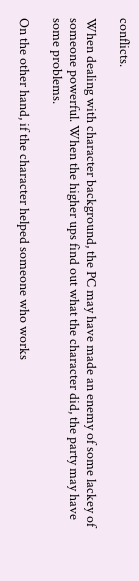conflicts.

When dealing with character background, the PC may have made an enemy of some lackey of someone powerful. When the higher ups find out what the character did, the party may have some problems.

On the other hand, if the character helped someone who works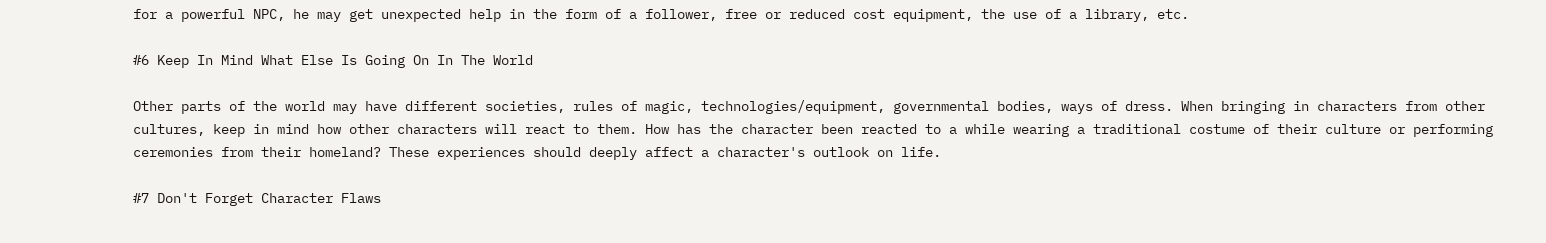for a powerful NPC, he may get unexpected help in the form of a follower, free or reduced cost equipment, the use of a library, etc.

#6 Keep In Mind What Else Is Going On In The World

Other parts of the world may have different societies, rules of magic, technologies/equipment, governmental bodies, ways of dress. When bringing in characters from other cultures, keep in mind how other characters will react to them. How has the character been reacted to a while wearing a traditional costume of their culture or performing ceremonies from their homeland? These experiences should deeply affect a character's outlook on life.

#7 Don't Forget Character Flaws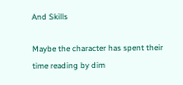And Skills

Maybe the character has spent their time reading by dim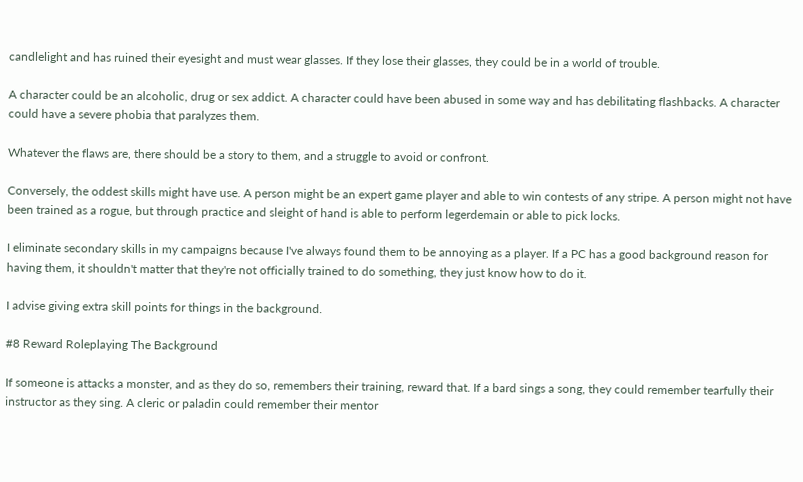candlelight and has ruined their eyesight and must wear glasses. If they lose their glasses, they could be in a world of trouble.

A character could be an alcoholic, drug or sex addict. A character could have been abused in some way and has debilitating flashbacks. A character could have a severe phobia that paralyzes them.

Whatever the flaws are, there should be a story to them, and a struggle to avoid or confront.

Conversely, the oddest skills might have use. A person might be an expert game player and able to win contests of any stripe. A person might not have been trained as a rogue, but through practice and sleight of hand is able to perform legerdemain or able to pick locks.

I eliminate secondary skills in my campaigns because I've always found them to be annoying as a player. If a PC has a good background reason for having them, it shouldn't matter that they're not officially trained to do something, they just know how to do it.

I advise giving extra skill points for things in the background.

#8 Reward Roleplaying The Background

If someone is attacks a monster, and as they do so, remembers their training, reward that. If a bard sings a song, they could remember tearfully their instructor as they sing. A cleric or paladin could remember their mentor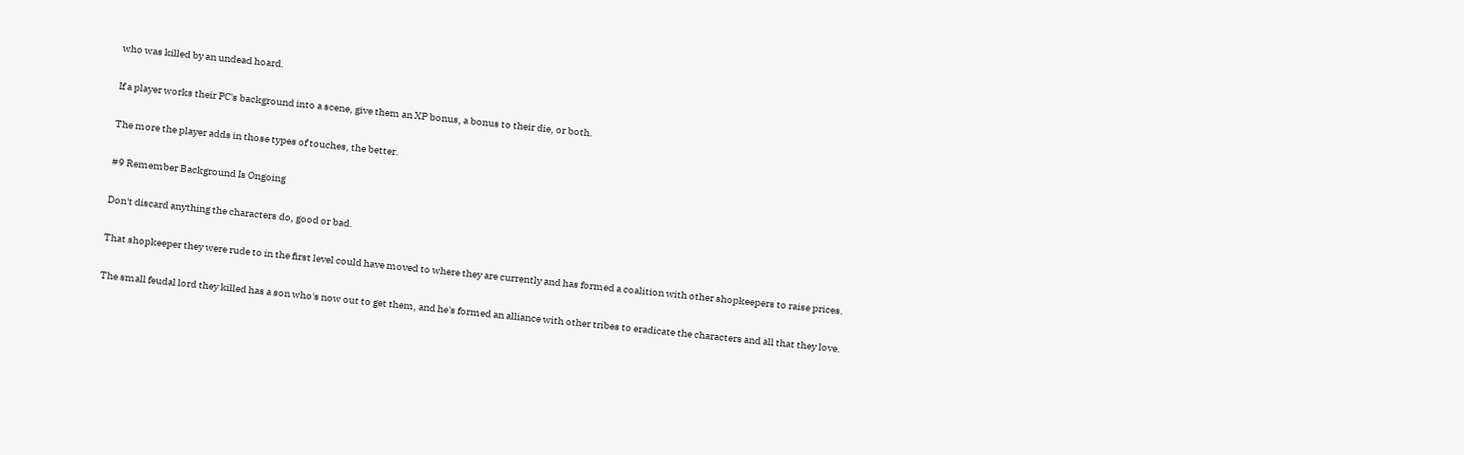who was killed by an undead hoard.

If a player works their PC's background into a scene, give them an XP bonus, a bonus to their die, or both.

The more the player adds in those types of touches, the better.

#9 Remember Background Is Ongoing

Don't discard anything the characters do, good or bad.

That shopkeeper they were rude to in the first level could have moved to where they are currently and has formed a coalition with other shopkeepers to raise prices.

The small feudal lord they killed has a son who's now out to get them, and he's formed an alliance with other tribes to eradicate the characters and all that they love.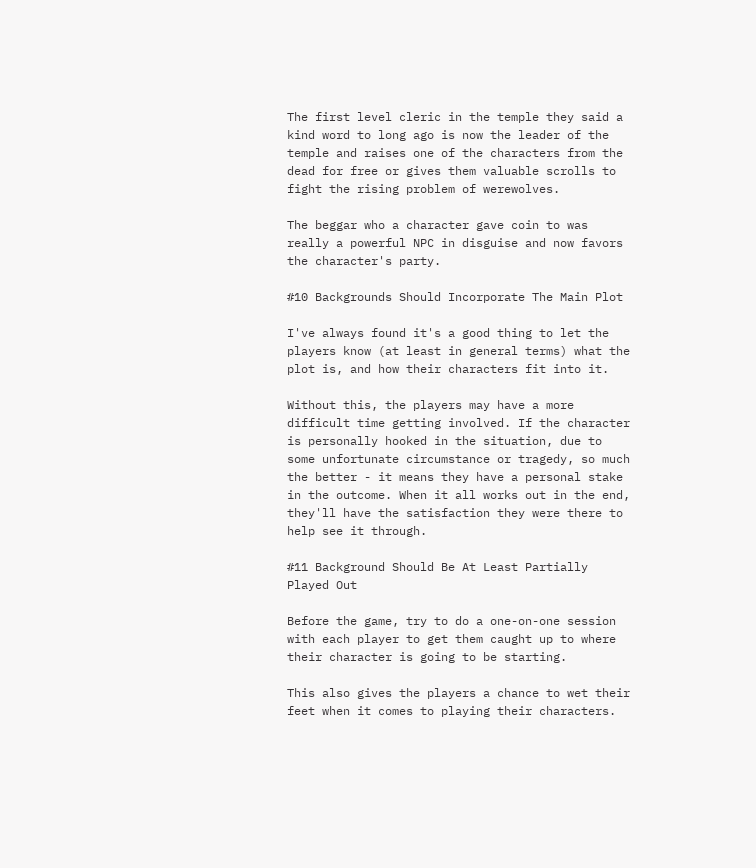The first level cleric in the temple they said a kind word to long ago is now the leader of the temple and raises one of the characters from the dead for free or gives them valuable scrolls to fight the rising problem of werewolves.

The beggar who a character gave coin to was really a powerful NPC in disguise and now favors the character's party.

#10 Backgrounds Should Incorporate The Main Plot

I've always found it's a good thing to let the players know (at least in general terms) what the plot is, and how their characters fit into it.

Without this, the players may have a more difficult time getting involved. If the character is personally hooked in the situation, due to some unfortunate circumstance or tragedy, so much the better - it means they have a personal stake in the outcome. When it all works out in the end, they'll have the satisfaction they were there to help see it through.

#11 Background Should Be At Least Partially Played Out

Before the game, try to do a one-on-one session with each player to get them caught up to where their character is going to be starting.

This also gives the players a chance to wet their feet when it comes to playing their characters.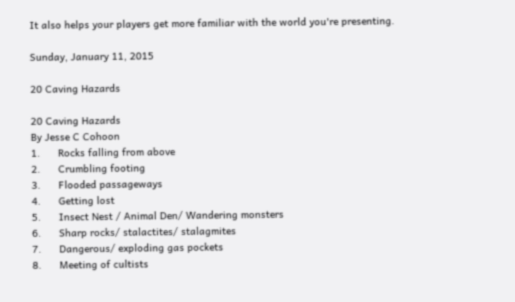It also helps your players get more familiar with the world you're presenting.

Sunday, January 11, 2015

20 Caving Hazards

20 Caving Hazards
By Jesse C Cohoon
1.      Rocks falling from above
2.      Crumbling footing
3.      Flooded passageways
4.      Getting lost
5.      Insect Nest / Animal Den/ Wandering monsters
6.      Sharp rocks/ stalactites/ stalagmites
7.      Dangerous/ exploding gas pockets
8.      Meeting of cultists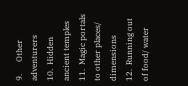9.      Other adventurers
10.  Hidden ancient temples
11.  Magic portals to other places/ dimensions
12.  Running out of food/ water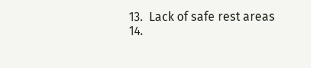13.  Lack of safe rest areas
14.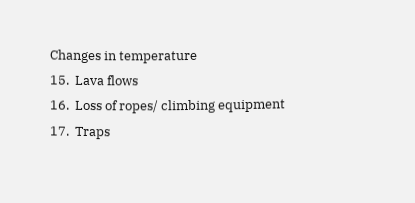Changes in temperature
15.  Lava flows
16.  Loss of ropes/ climbing equipment
17.  Traps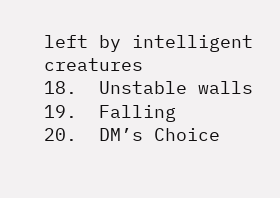left by intelligent creatures
18.  Unstable walls
19.  Falling
20.  DM’s Choice